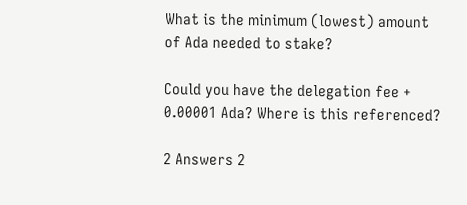What is the minimum (lowest) amount of Ada needed to stake?

Could you have the delegation fee + 0.00001 Ada? Where is this referenced?

2 Answers 2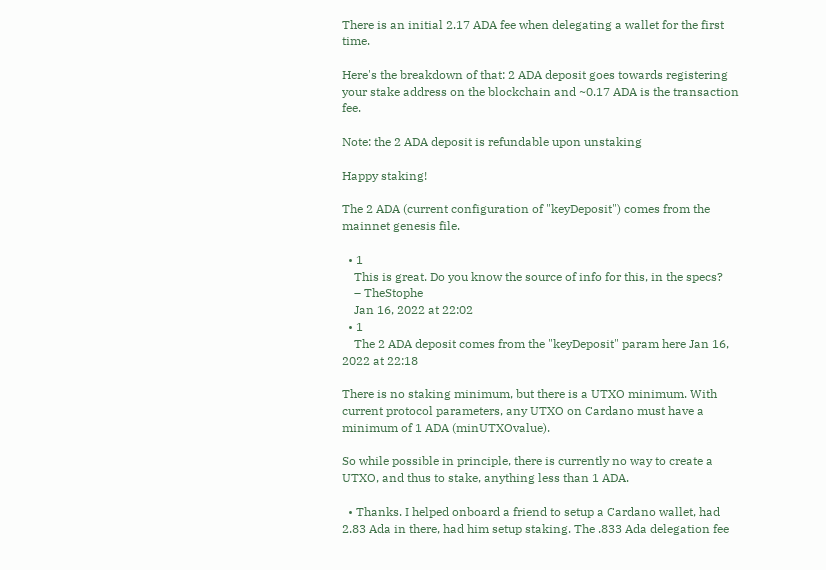There is an initial 2.17 ADA fee when delegating a wallet for the first time.

Here's the breakdown of that: 2 ADA deposit goes towards registering your stake address on the blockchain and ~0.17 ADA is the transaction fee.

Note: the 2 ADA deposit is refundable upon unstaking

Happy staking!

The 2 ADA (current configuration of "keyDeposit") comes from the mainnet genesis file.

  • 1
    This is great. Do you know the source of info for this, in the specs?
    – TheStophe
    Jan 16, 2022 at 22:02
  • 1
    The 2 ADA deposit comes from the "keyDeposit" param here Jan 16, 2022 at 22:18

There is no staking minimum, but there is a UTXO minimum. With current protocol parameters, any UTXO on Cardano must have a minimum of 1 ADA (minUTXOvalue).

So while possible in principle, there is currently no way to create a UTXO, and thus to stake, anything less than 1 ADA.

  • Thanks. I helped onboard a friend to setup a Cardano wallet, had 2.83 Ada in there, had him setup staking. The .833 Ada delegation fee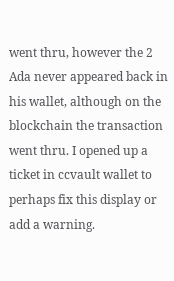went thru, however the 2 Ada never appeared back in his wallet, although on the blockchain the transaction went thru. I opened up a ticket in ccvault wallet to perhaps fix this display or add a warning.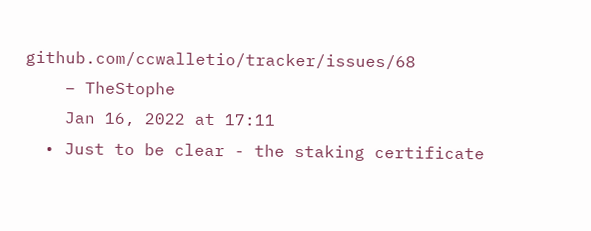github.com/ccwalletio/tracker/issues/68
    – TheStophe
    Jan 16, 2022 at 17:11
  • Just to be clear - the staking certificate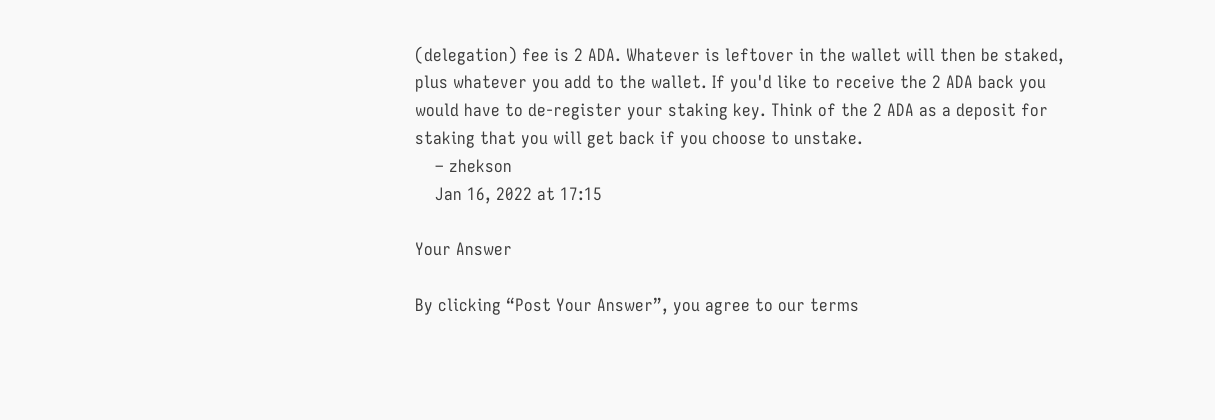(delegation) fee is 2 ADA. Whatever is leftover in the wallet will then be staked, plus whatever you add to the wallet. If you'd like to receive the 2 ADA back you would have to de-register your staking key. Think of the 2 ADA as a deposit for staking that you will get back if you choose to unstake.
    – zhekson
    Jan 16, 2022 at 17:15

Your Answer

By clicking “Post Your Answer”, you agree to our terms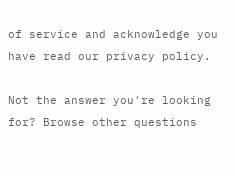of service and acknowledge you have read our privacy policy.

Not the answer you're looking for? Browse other questions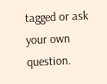tagged or ask your own question.